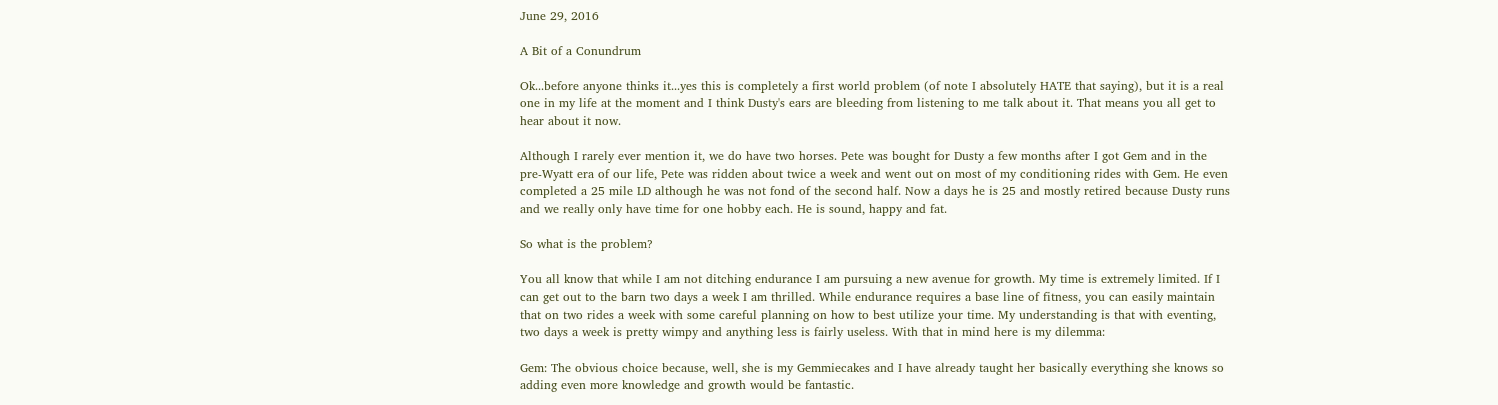June 29, 2016

A Bit of a Conundrum

Ok...before anyone thinks it...yes this is completely a first world problem (of note I absolutely HATE that saying), but it is a real one in my life at the moment and I think Dusty's ears are bleeding from listening to me talk about it. That means you all get to hear about it now.

Although I rarely ever mention it, we do have two horses. Pete was bought for Dusty a few months after I got Gem and in the pre-Wyatt era of our life, Pete was ridden about twice a week and went out on most of my conditioning rides with Gem. He even completed a 25 mile LD although he was not fond of the second half. Now a days he is 25 and mostly retired because Dusty runs and we really only have time for one hobby each. He is sound, happy and fat.

So what is the problem?

You all know that while I am not ditching endurance I am pursuing a new avenue for growth. My time is extremely limited. If I can get out to the barn two days a week I am thrilled. While endurance requires a base line of fitness, you can easily maintain that on two rides a week with some careful planning on how to best utilize your time. My understanding is that with eventing, two days a week is pretty wimpy and anything less is fairly useless. With that in mind here is my dilemma:

Gem: The obvious choice because, well, she is my Gemmiecakes and I have already taught her basically everything she knows so adding even more knowledge and growth would be fantastic.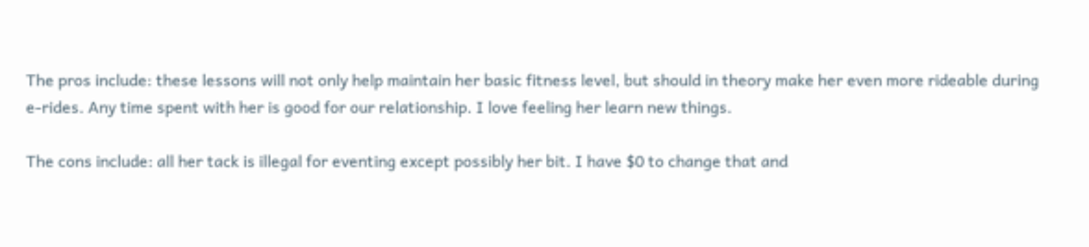The pros include: these lessons will not only help maintain her basic fitness level, but should in theory make her even more rideable during e-rides. Any time spent with her is good for our relationship. I love feeling her learn new things.

The cons include: all her tack is illegal for eventing except possibly her bit. I have $0 to change that and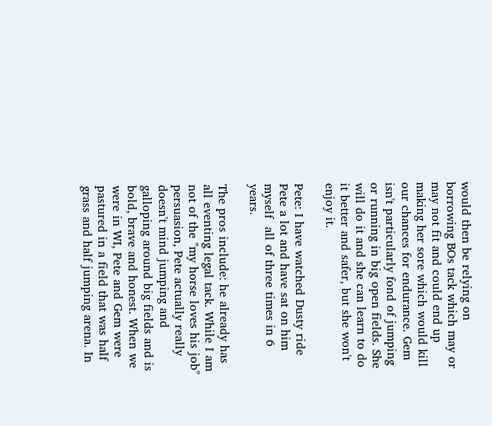would then be relying on borrowing BOs tack which may or may not fit and could end up making her sore which would kill our chances for endurance. Gem isn't particularly fond of jumping or running in big open fields. She will do it and she can learn to do it better and safer, but she won't enjoy it.

Pete: I have watched Dusty ride Pete a lot and have sat on him myself  all of three times in 6 years.

The pros include: he already has all eventing legal tack. While I am not of the "my horse loves his job" persuasion, Pete actually really doesn't mind jumping and galloping around big fields and is bold, brave and honest. When we were in WI, Pete and Gem were pastured in a field that was half grass and half jumping arena. In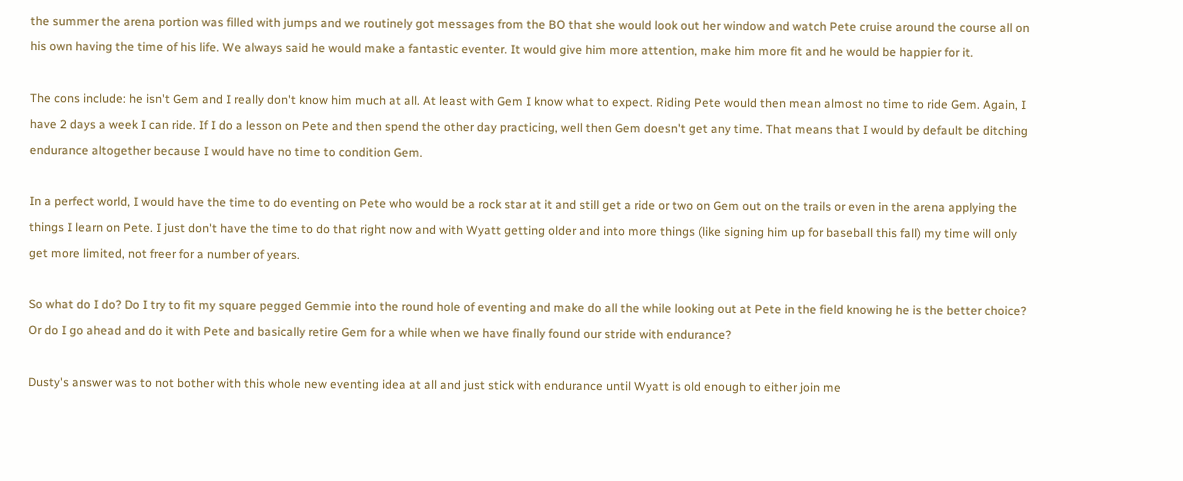the summer the arena portion was filled with jumps and we routinely got messages from the BO that she would look out her window and watch Pete cruise around the course all on his own having the time of his life. We always said he would make a fantastic eventer. It would give him more attention, make him more fit and he would be happier for it.

The cons include: he isn't Gem and I really don't know him much at all. At least with Gem I know what to expect. Riding Pete would then mean almost no time to ride Gem. Again, I have 2 days a week I can ride. If I do a lesson on Pete and then spend the other day practicing, well then Gem doesn't get any time. That means that I would by default be ditching endurance altogether because I would have no time to condition Gem.

In a perfect world, I would have the time to do eventing on Pete who would be a rock star at it and still get a ride or two on Gem out on the trails or even in the arena applying the things I learn on Pete. I just don't have the time to do that right now and with Wyatt getting older and into more things (like signing him up for baseball this fall) my time will only get more limited, not freer for a number of years.

So what do I do? Do I try to fit my square pegged Gemmie into the round hole of eventing and make do all the while looking out at Pete in the field knowing he is the better choice? Or do I go ahead and do it with Pete and basically retire Gem for a while when we have finally found our stride with endurance?

Dusty's answer was to not bother with this whole new eventing idea at all and just stick with endurance until Wyatt is old enough to either join me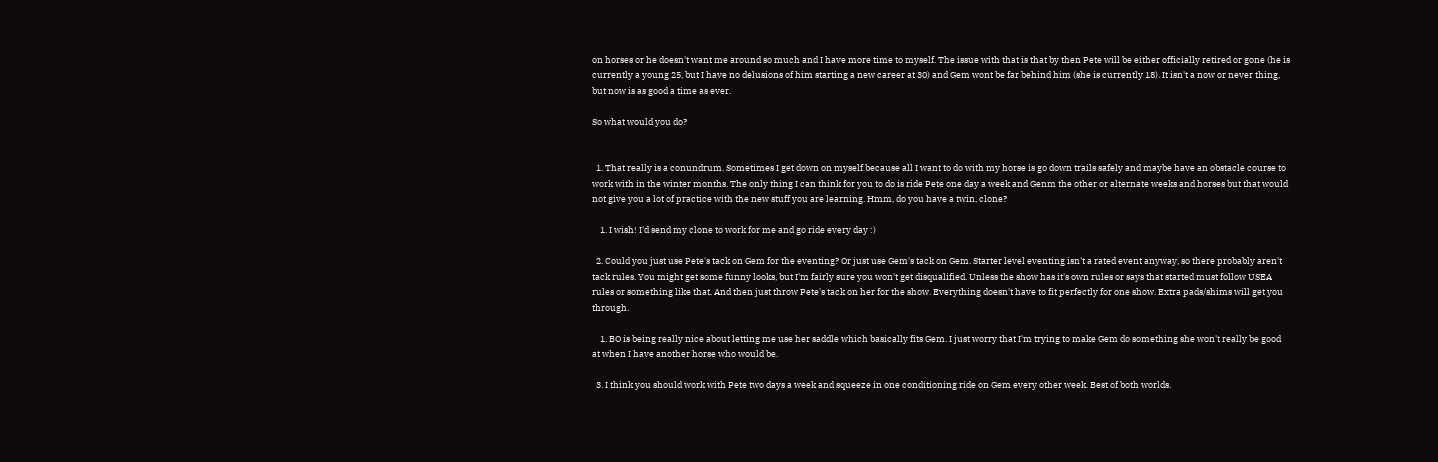on horses or he doesn't want me around so much and I have more time to myself. The issue with that is that by then Pete will be either officially retired or gone (he is currently a young 25, but I have no delusions of him starting a new career at 30) and Gem wont be far behind him (she is currently 18). It isn't a now or never thing, but now is as good a time as ever.

So what would you do?


  1. That really is a conundrum. Sometimes I get down on myself because all I want to do with my horse is go down trails safely and maybe have an obstacle course to work with in the winter months. The only thing I can think for you to do is ride Pete one day a week and Genm the other or alternate weeks and horses but that would not give you a lot of practice with the new stuff you are learning. Hmm, do you have a twin, clone?

    1. I wish! I'd send my clone to work for me and go ride every day :)

  2. Could you just use Pete's tack on Gem for the eventing? Or just use Gem's tack on Gem. Starter level eventing isn't a rated event anyway, so there probably aren't tack rules. You might get some funny looks, but I'm fairly sure you won't get disqualified. Unless the show has it's own rules or says that started must follow USEA rules or something like that. And then just throw Pete's tack on her for the show. Everything doesn't have to fit perfectly for one show. Extra pads/shims will get you through.

    1. BO is being really nice about letting me use her saddle which basically fits Gem. I just worry that I'm trying to make Gem do something she won't really be good at when I have another horse who would be.

  3. I think you should work with Pete two days a week and squeeze in one conditioning ride on Gem every other week. Best of both worlds.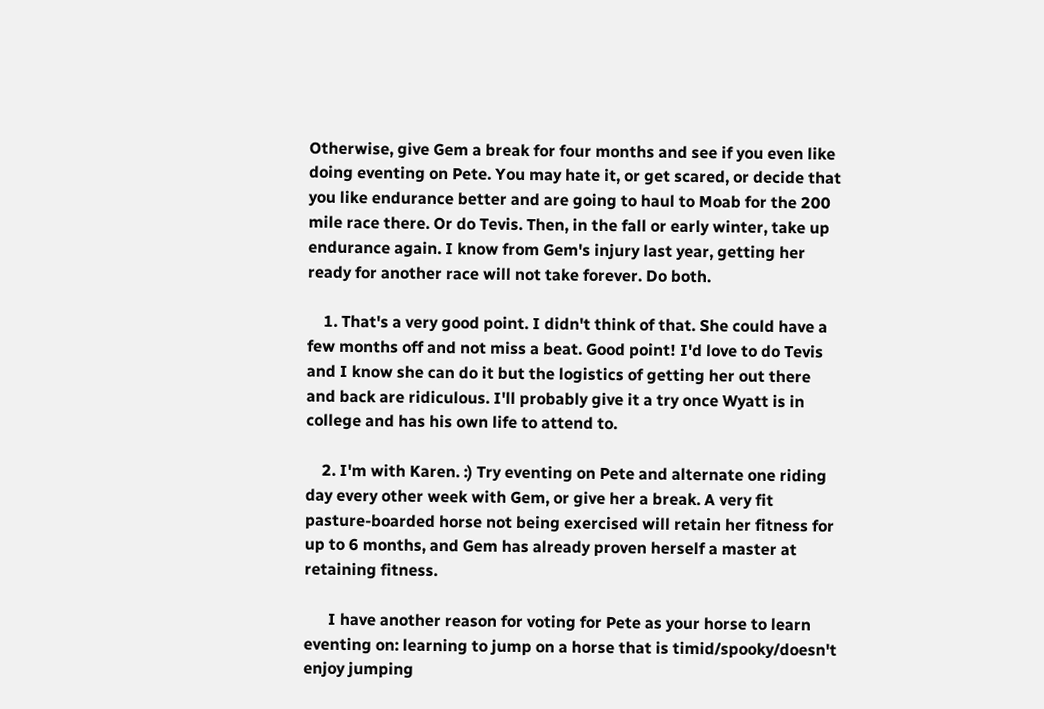Otherwise, give Gem a break for four months and see if you even like doing eventing on Pete. You may hate it, or get scared, or decide that you like endurance better and are going to haul to Moab for the 200 mile race there. Or do Tevis. Then, in the fall or early winter, take up endurance again. I know from Gem's injury last year, getting her ready for another race will not take forever. Do both.

    1. That's a very good point. I didn't think of that. She could have a few months off and not miss a beat. Good point! I'd love to do Tevis and I know she can do it but the logistics of getting her out there and back are ridiculous. I'll probably give it a try once Wyatt is in college and has his own life to attend to.

    2. I'm with Karen. :) Try eventing on Pete and alternate one riding day every other week with Gem, or give her a break. A very fit pasture-boarded horse not being exercised will retain her fitness for up to 6 months, and Gem has already proven herself a master at retaining fitness.

      I have another reason for voting for Pete as your horse to learn eventing on: learning to jump on a horse that is timid/spooky/doesn't enjoy jumping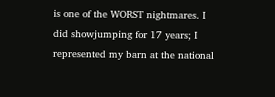is one of the WORST nightmares. I did showjumping for 17 years; I represented my barn at the national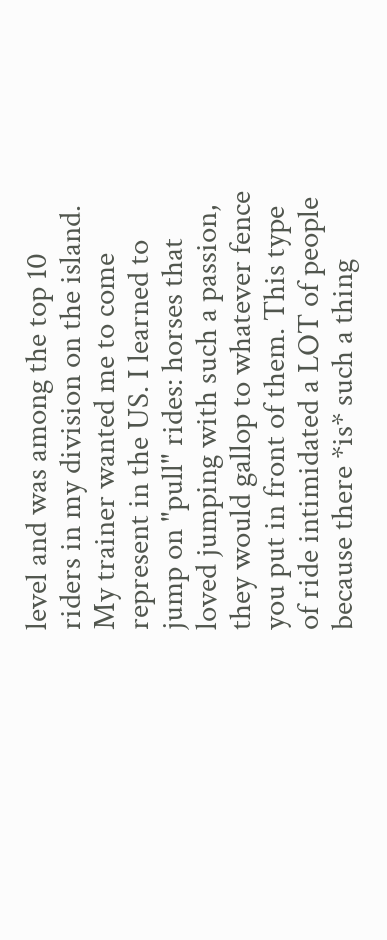level and was among the top 10 riders in my division on the island. My trainer wanted me to come represent in the US. I learned to jump on "pull" rides: horses that loved jumping with such a passion, they would gallop to whatever fence you put in front of them. This type of ride intimidated a LOT of people because there *is* such a thing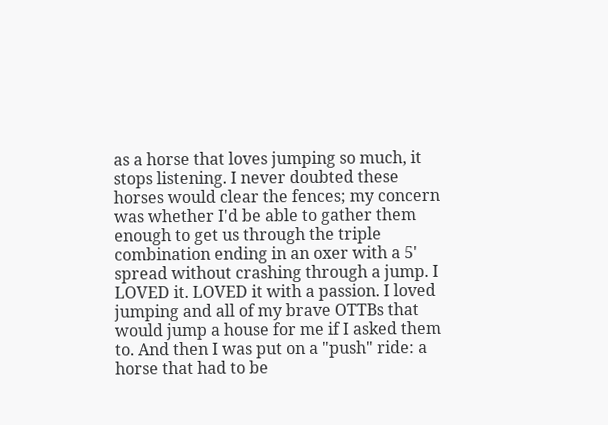as a horse that loves jumping so much, it stops listening. I never doubted these horses would clear the fences; my concern was whether I'd be able to gather them enough to get us through the triple combination ending in an oxer with a 5' spread without crashing through a jump. I LOVED it. LOVED it with a passion. I loved jumping and all of my brave OTTBs that would jump a house for me if I asked them to. And then I was put on a "push" ride: a horse that had to be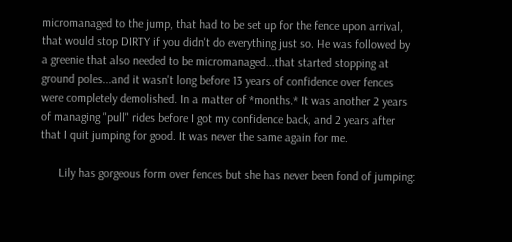micromanaged to the jump, that had to be set up for the fence upon arrival, that would stop DIRTY if you didn't do everything just so. He was followed by a greenie that also needed to be micromanaged...that started stopping at ground poles...and it wasn't long before 13 years of confidence over fences were completely demolished. In a matter of *months.* It was another 2 years of managing "pull" rides before I got my confidence back, and 2 years after that I quit jumping for good. It was never the same again for me.

      Lily has gorgeous form over fences but she has never been fond of jumping: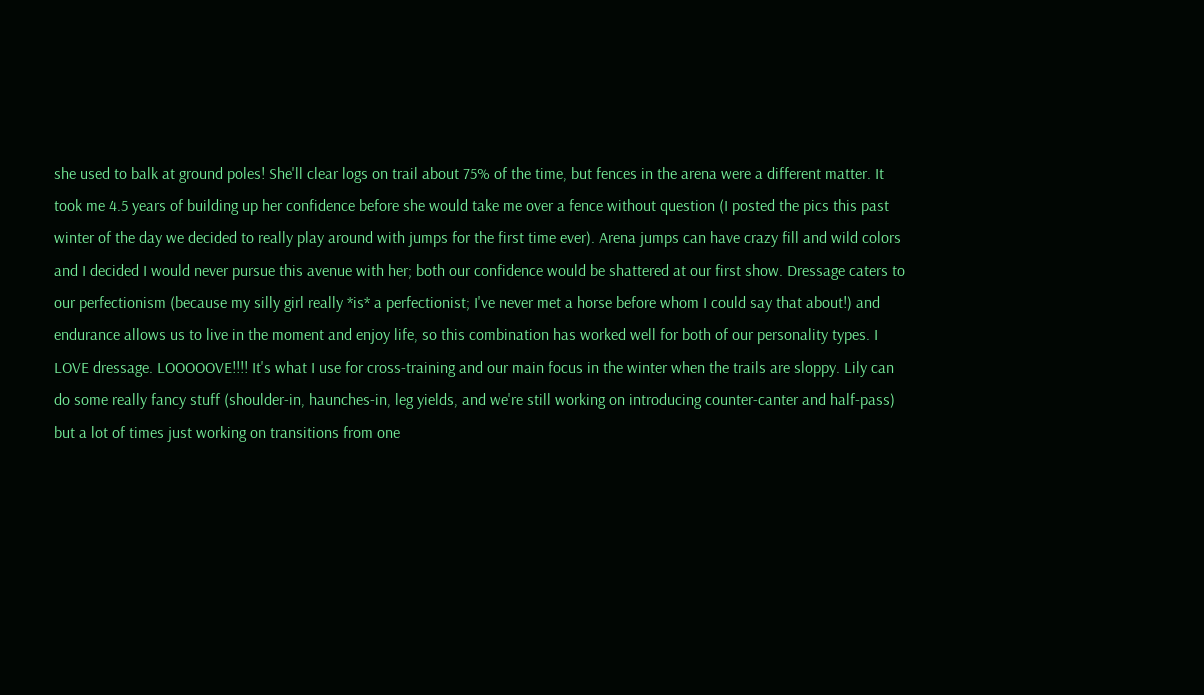she used to balk at ground poles! She'll clear logs on trail about 75% of the time, but fences in the arena were a different matter. It took me 4.5 years of building up her confidence before she would take me over a fence without question (I posted the pics this past winter of the day we decided to really play around with jumps for the first time ever). Arena jumps can have crazy fill and wild colors and I decided I would never pursue this avenue with her; both our confidence would be shattered at our first show. Dressage caters to our perfectionism (because my silly girl really *is* a perfectionist; I've never met a horse before whom I could say that about!) and endurance allows us to live in the moment and enjoy life, so this combination has worked well for both of our personality types. I LOVE dressage. LOOOOOVE!!!! It's what I use for cross-training and our main focus in the winter when the trails are sloppy. Lily can do some really fancy stuff (shoulder-in, haunches-in, leg yields, and we're still working on introducing counter-canter and half-pass) but a lot of times just working on transitions from one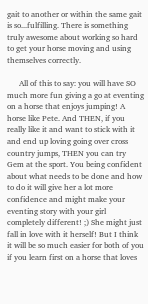gait to another or within the same gait is so...fulfilling. There is something truly awesome about working so hard to get your horse moving and using themselves correctly.

      All of this to say: you will have SO much more fun giving a go at eventing on a horse that enjoys jumping! A horse like Pete. And THEN, if you really like it and want to stick with it and end up loving going over cross country jumps, THEN you can try Gem at the sport. You being confident about what needs to be done and how to do it will give her a lot more confidence and might make your eventing story with your girl completely different! ;) She might just fall in love with it herself! But I think it will be so much easier for both of you if you learn first on a horse that loves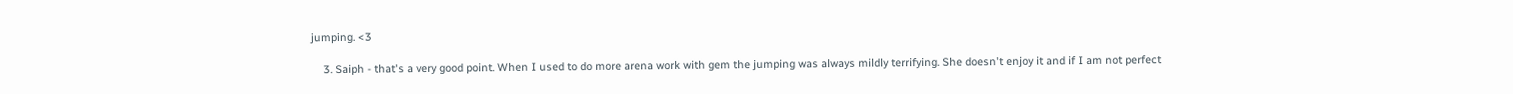jumping. <3

    3. Saiph - that's a very good point. When I used to do more arena work with gem the jumping was always mildly terrifying. She doesn't enjoy it and if I am not perfect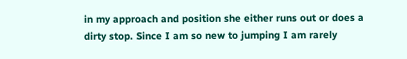in my approach and position she either runs out or does a dirty stop. Since I am so new to jumping I am rarely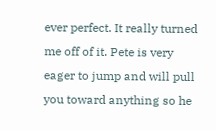ever perfect. It really turned me off of it. Pete is very eager to jump and will pull you toward anything so he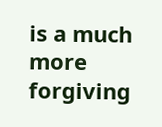is a much more forgiving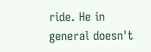ride. He in general doesn't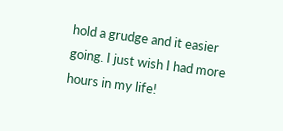hold a grudge and it easier going. I just wish I had more hours in my life!